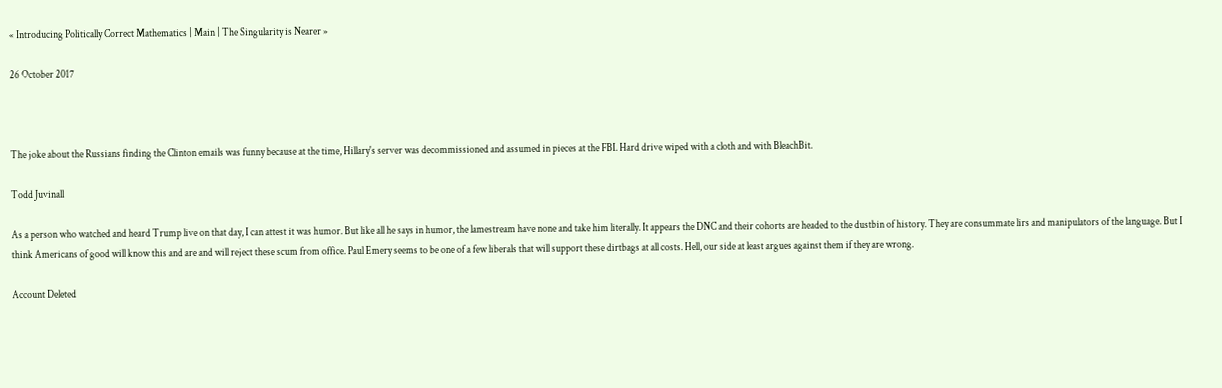« Introducing Politically Correct Mathematics | Main | The Singularity is Nearer »

26 October 2017



The joke about the Russians finding the Clinton emails was funny because at the time, Hillary's server was decommissioned and assumed in pieces at the FBI. Hard drive wiped with a cloth and with BleachBit.

Todd Juvinall

As a person who watched and heard Trump live on that day, I can attest it was humor. But like all he says in humor, the lamestream have none and take him literally. It appears the DNC and their cohorts are headed to the dustbin of history. They are consummate lirs and manipulators of the language. But I think Americans of good will know this and are and will reject these scum from office. Paul Emery seems to be one of a few liberals that will support these dirtbags at all costs. Hell, our side at least argues against them if they are wrong.

Account Deleted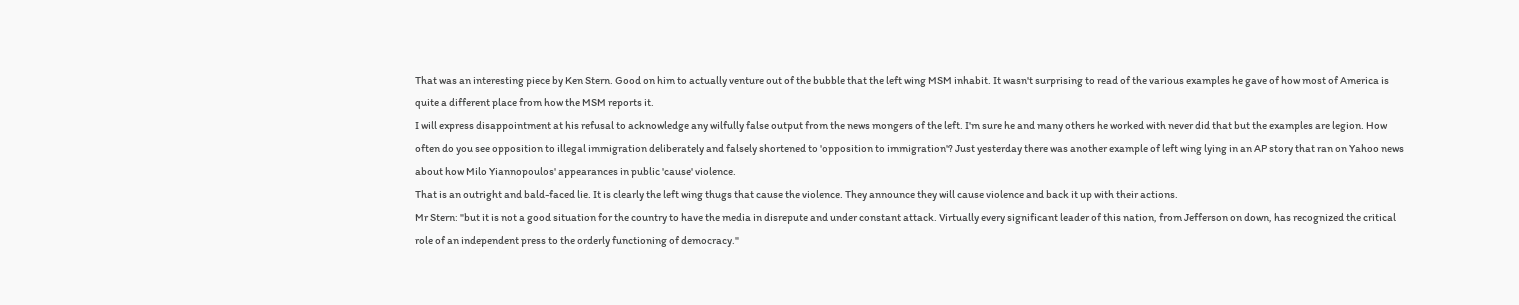That was an interesting piece by Ken Stern. Good on him to actually venture out of the bubble that the left wing MSM inhabit. It wasn't surprising to read of the various examples he gave of how most of America is quite a different place from how the MSM reports it.
I will express disappointment at his refusal to acknowledge any wilfully false output from the news mongers of the left. I'm sure he and many others he worked with never did that but the examples are legion. How often do you see opposition to illegal immigration deliberately and falsely shortened to 'opposition to immigration'? Just yesterday there was another example of left wing lying in an AP story that ran on Yahoo news about how Milo Yiannopoulos' appearances in public 'cause' violence.
That is an outright and bald-faced lie. It is clearly the left wing thugs that cause the violence. They announce they will cause violence and back it up with their actions.
Mr Stern: "but it is not a good situation for the country to have the media in disrepute and under constant attack. Virtually every significant leader of this nation, from Jefferson on down, has recognized the critical role of an independent press to the orderly functioning of democracy."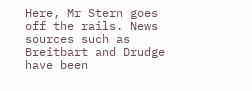Here, Mr Stern goes off the rails. News sources such as Breitbart and Drudge have been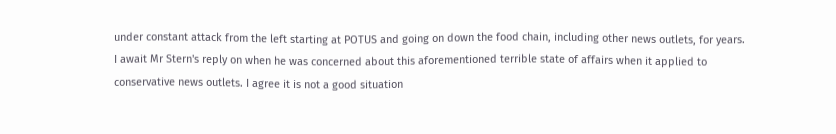under constant attack from the left starting at POTUS and going on down the food chain, including other news outlets, for years. I await Mr Stern's reply on when he was concerned about this aforementioned terrible state of affairs when it applied to conservative news outlets. I agree it is not a good situation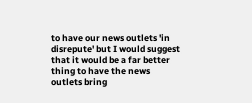to have our news outlets 'in disrepute' but I would suggest that it would be a far better thing to have the news outlets bring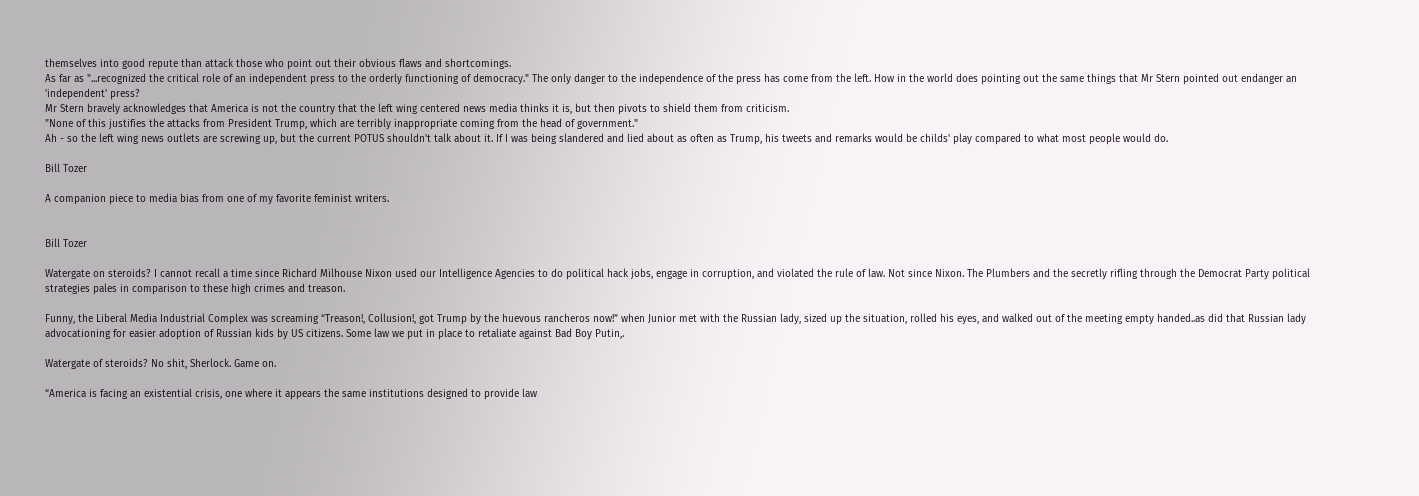themselves into good repute than attack those who point out their obvious flaws and shortcomings.
As far as "...recognized the critical role of an independent press to the orderly functioning of democracy." The only danger to the independence of the press has come from the left. How in the world does pointing out the same things that Mr Stern pointed out endanger an 'independent' press?
Mr Stern bravely acknowledges that America is not the country that the left wing centered news media thinks it is, but then pivots to shield them from criticism.
"None of this justifies the attacks from President Trump, which are terribly inappropriate coming from the head of government."
Ah - so the left wing news outlets are screwing up, but the current POTUS shouldn't talk about it. If I was being slandered and lied about as often as Trump, his tweets and remarks would be childs' play compared to what most people would do.

Bill Tozer

A companion piece to media bias from one of my favorite feminist writers.


Bill Tozer

Watergate on steroids? I cannot recall a time since Richard Milhouse Nixon used our Intelligence Agencies to do political hack jobs, engage in corruption, and violated the rule of law. Not since Nixon. The Plumbers and the secretly rifling through the Democrat Party political strategies pales in comparison to these high crimes and treason.

Funny, the Liberal Media Industrial Complex was screaming “Treason!, Collusion!, got Trump by the huevous rancheros now!” when Junior met with the Russian lady, sized up the situation, rolled his eyes, and walked out of the meeting empty handed..as did that Russian lady advocationing for easier adoption of Russian kids by US citizens. Some law we put in place to retaliate against Bad Boy Putin,.

Watergate of steroids? No shit, Sherlock. Game on.

“America is facing an existential crisis, one where it appears the same institutions designed to provide law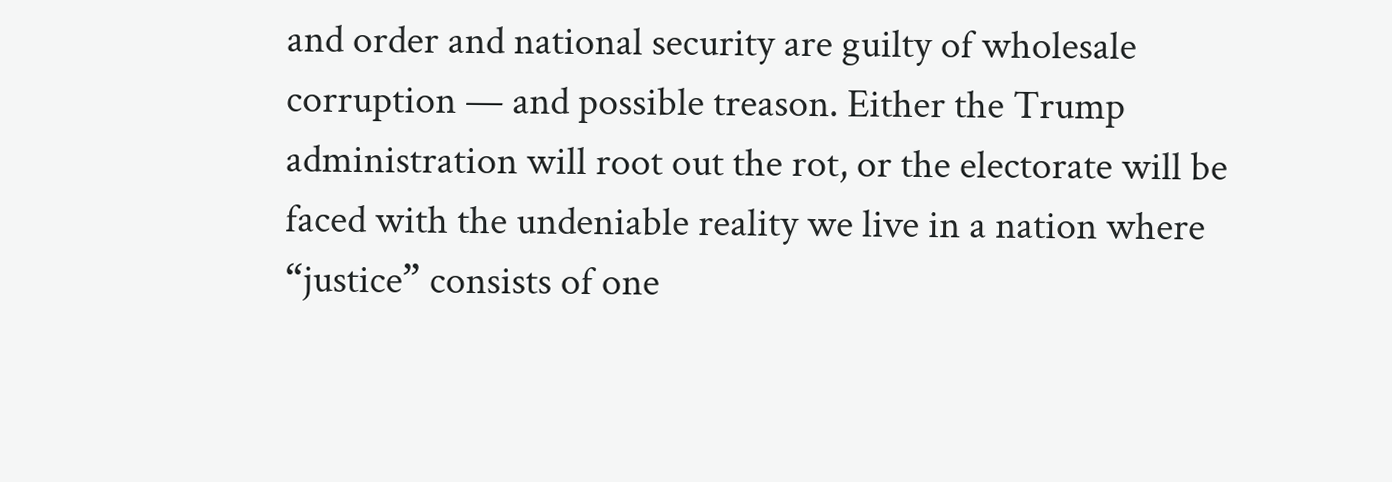and order and national security are guilty of wholesale corruption — and possible treason. Either the Trump administration will root out the rot, or the electorate will be faced with the undeniable reality we live in a nation where “justice” consists of one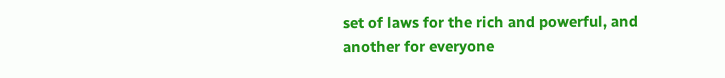set of laws for the rich and powerful, and another for everyone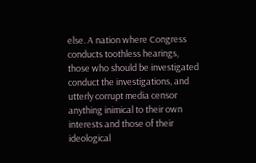else. A nation where Congress conducts toothless hearings, those who should be investigated conduct the investigations, and utterly corrupt media censor anything inimical to their own interests and those of their ideological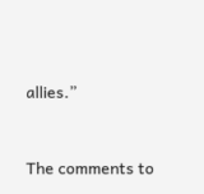allies.”


The comments to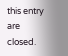this entry are closed.